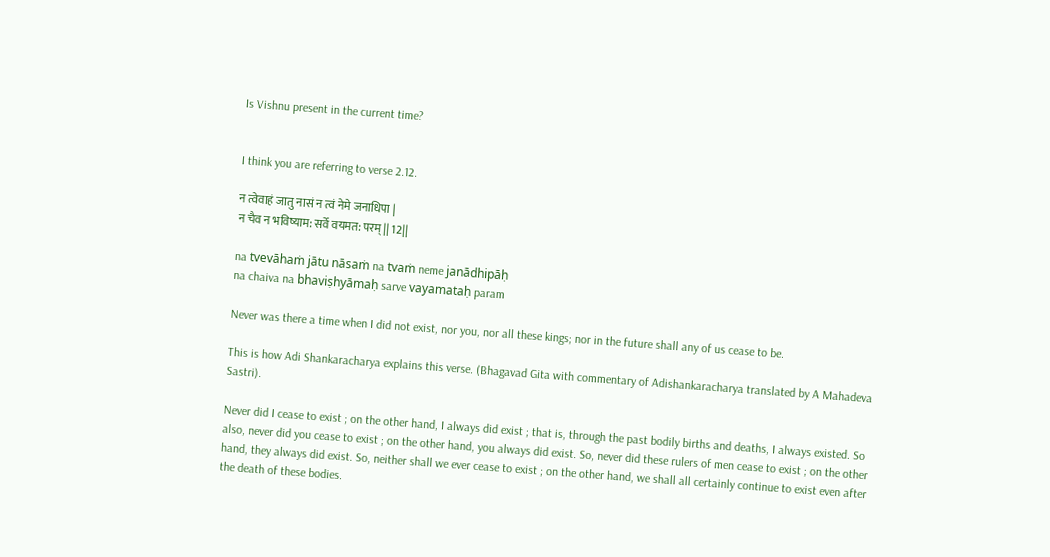Is Vishnu present in the current time?


I think you are referring to verse 2.12.

न त्वेवाहं जातु नासं न त्वं नेमे जनाधिपा |
न चैव न भविष्याम: सर्वे वयमत: परम् || 12||

na tvevāhaṁ jātu nāsaṁ na tvaṁ neme janādhipāḥ
na chaiva na bhaviṣhyāmaḥ sarve vayamataḥ param

Never was there a time when I did not exist, nor you, nor all these kings; nor in the future shall any of us cease to be.

This is how Adi Shankaracharya explains this verse. (Bhagavad Gita with commentary of Adishankaracharya translated by A Mahadeva Sastri).

Never did I cease to exist ; on the other hand, I always did exist ; that is, through the past bodily births and deaths, I always existed. So also, never did you cease to exist ; on the other hand, you always did exist. So, never did these rulers of men cease to exist ; on the other hand, they always did exist. So, neither shall we ever cease to exist ; on the other hand, we shall all certainly continue to exist even after the death of these bodies.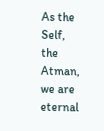As the Self, the Atman, we are eternal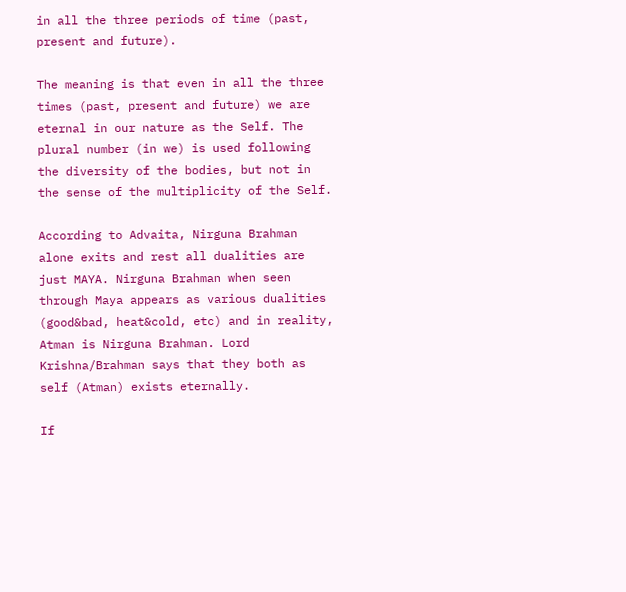in all the three periods of time (past, present and future).

The meaning is that even in all the three times (past, present and future) we are eternal in our nature as the Self. The plural number (in we) is used following the diversity of the bodies, but not in the sense of the multiplicity of the Self.

According to Advaita, Nirguna Brahman alone exits and rest all dualities are just MAYA. Nirguna Brahman when seen through Maya appears as various dualities (good&bad, heat&cold, etc) and in reality, Atman is Nirguna Brahman. Lord Krishna/Brahman says that they both as self (Atman) exists eternally.

If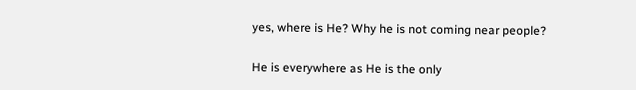yes, where is He? Why he is not coming near people?

He is everywhere as He is the only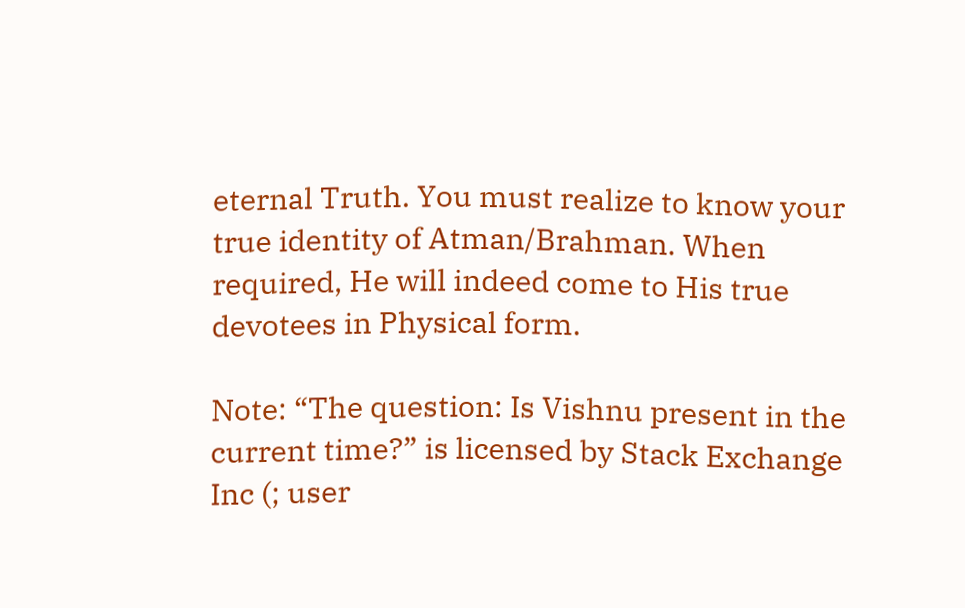eternal Truth. You must realize to know your true identity of Atman/Brahman. When required, He will indeed come to His true devotees in Physical form.

Note: “The question: Is Vishnu present in the current time?” is licensed by Stack Exchange Inc (; user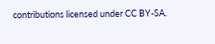contributions licensed under CC BY-SA.